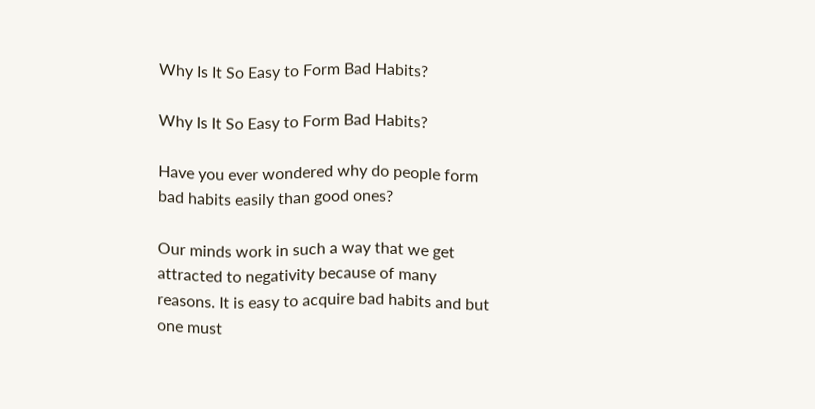Why Is It So Easy to Form Bad Habits?

Why Is It So Easy to Form Bad Habits?

Have you ever wondered why do people form bad habits easily than good ones?

Our minds work in such a way that we get attracted to negativity because of many reasons. It is easy to acquire bad habits and but one must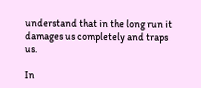understand that in the long run it damages us completely and traps us.

In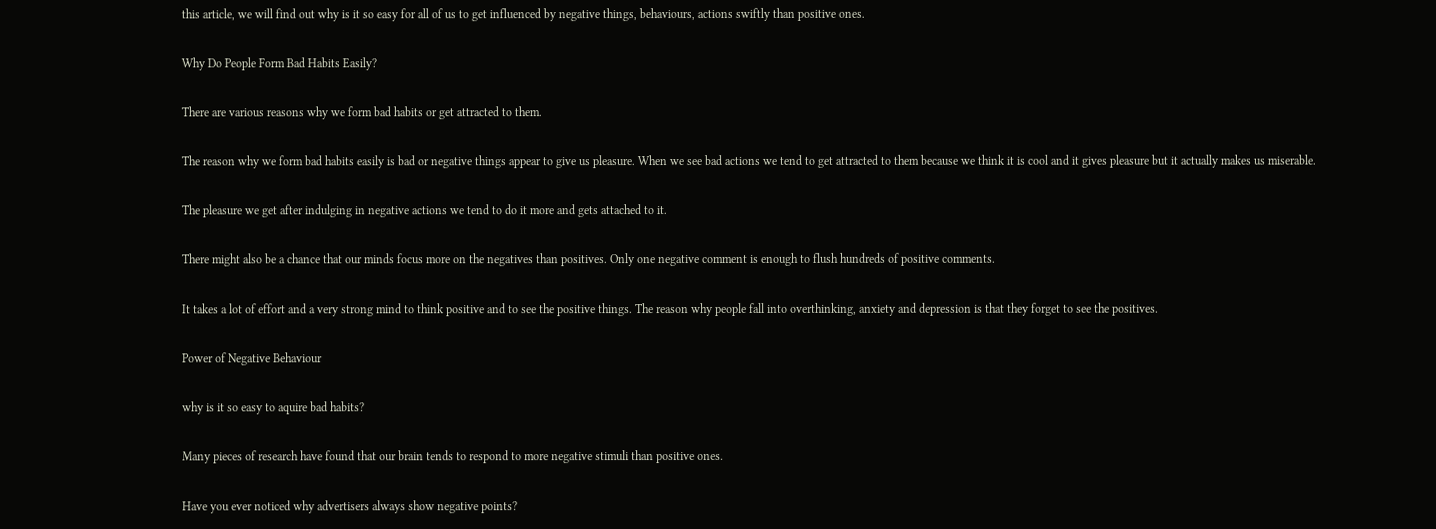this article, we will find out why is it so easy for all of us to get influenced by negative things, behaviours, actions swiftly than positive ones.

Why Do People Form Bad Habits Easily?

There are various reasons why we form bad habits or get attracted to them.

The reason why we form bad habits easily is bad or negative things appear to give us pleasure. When we see bad actions we tend to get attracted to them because we think it is cool and it gives pleasure but it actually makes us miserable.

The pleasure we get after indulging in negative actions we tend to do it more and gets attached to it.

There might also be a chance that our minds focus more on the negatives than positives. Only one negative comment is enough to flush hundreds of positive comments.

It takes a lot of effort and a very strong mind to think positive and to see the positive things. The reason why people fall into overthinking, anxiety and depression is that they forget to see the positives.

Power of Negative Behaviour

why is it so easy to aquire bad habits?

Many pieces of research have found that our brain tends to respond to more negative stimuli than positive ones.

Have you ever noticed why advertisers always show negative points?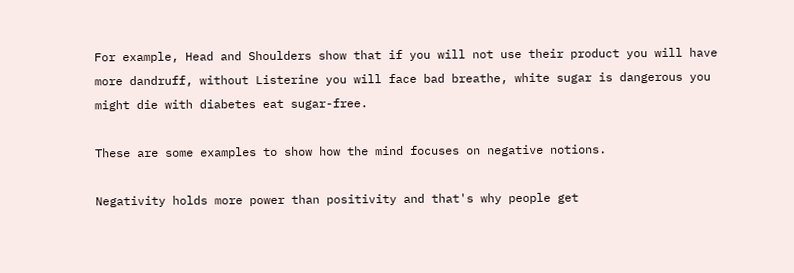For example, Head and Shoulders show that if you will not use their product you will have more dandruff, without Listerine you will face bad breathe, white sugar is dangerous you might die with diabetes eat sugar-free.

These are some examples to show how the mind focuses on negative notions.

Negativity holds more power than positivity and that's why people get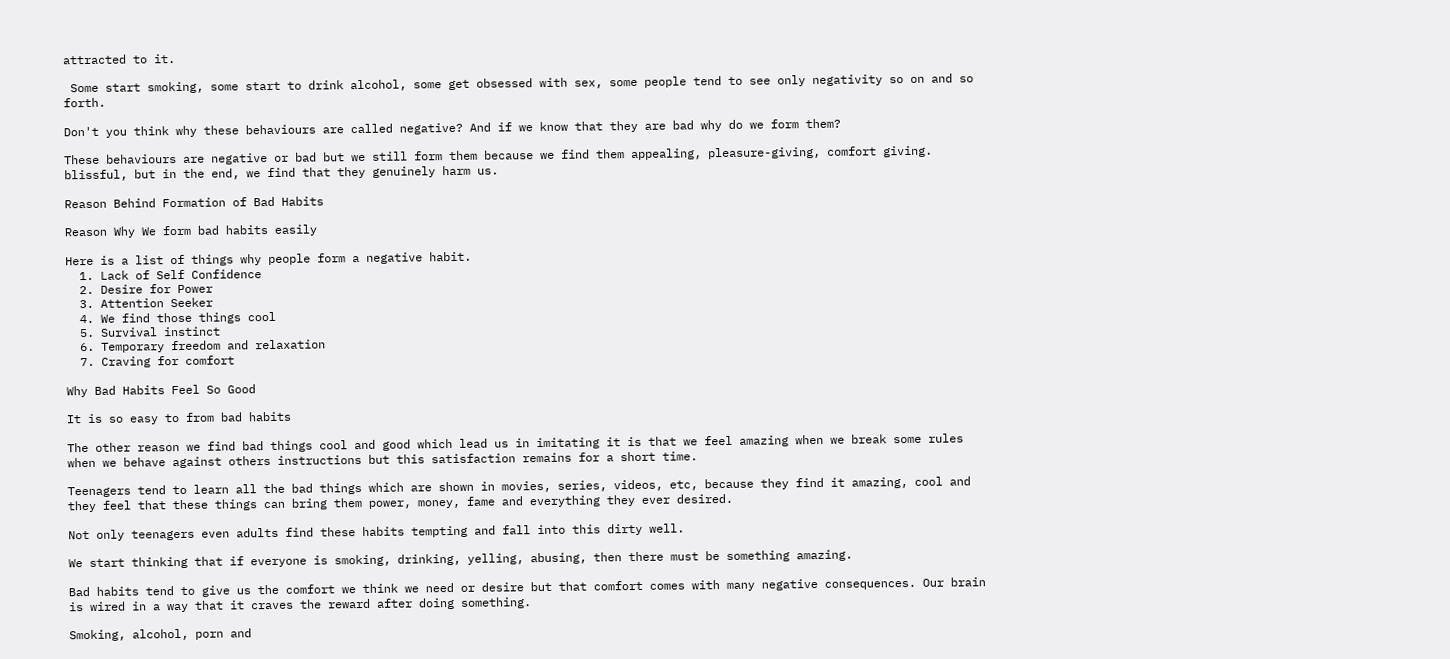attracted to it.

 Some start smoking, some start to drink alcohol, some get obsessed with sex, some people tend to see only negativity so on and so forth.

Don't you think why these behaviours are called negative? And if we know that they are bad why do we form them?

These behaviours are negative or bad but we still form them because we find them appealing, pleasure-giving, comfort giving. blissful, but in the end, we find that they genuinely harm us.

Reason Behind Formation of Bad Habits

Reason Why We form bad habits easily

Here is a list of things why people form a negative habit.
  1. Lack of Self Confidence
  2. Desire for Power
  3. Attention Seeker
  4. We find those things cool
  5. Survival instinct
  6. Temporary freedom and relaxation
  7. Craving for comfort

Why Bad Habits Feel So Good

It is so easy to from bad habits

The other reason we find bad things cool and good which lead us in imitating it is that we feel amazing when we break some rules when we behave against others instructions but this satisfaction remains for a short time.

Teenagers tend to learn all the bad things which are shown in movies, series, videos, etc, because they find it amazing, cool and they feel that these things can bring them power, money, fame and everything they ever desired.

Not only teenagers even adults find these habits tempting and fall into this dirty well.

We start thinking that if everyone is smoking, drinking, yelling, abusing, then there must be something amazing.

Bad habits tend to give us the comfort we think we need or desire but that comfort comes with many negative consequences. Our brain is wired in a way that it craves the reward after doing something.

Smoking, alcohol, porn and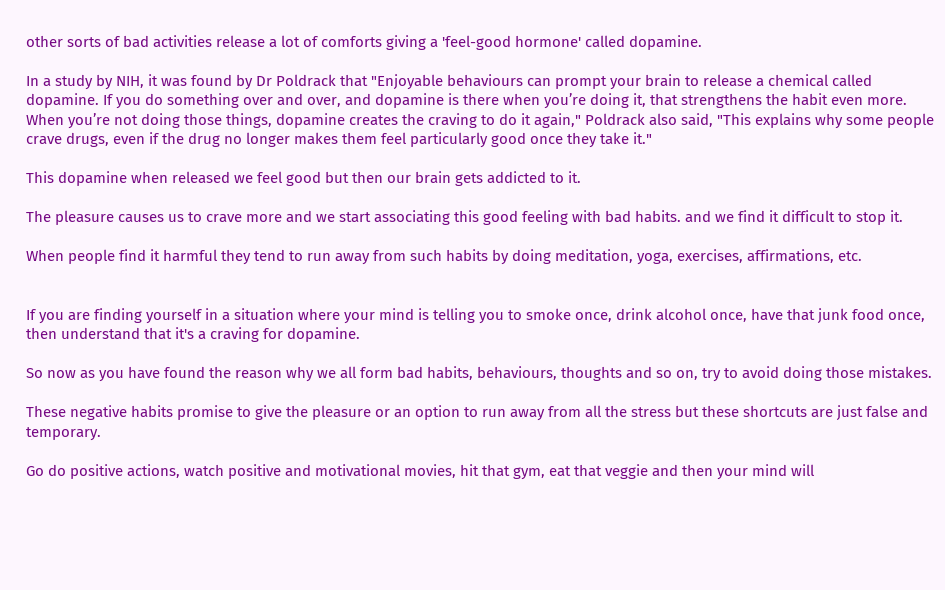other sorts of bad activities release a lot of comforts giving a 'feel-good hormone' called dopamine.

In a study by NIH, it was found by Dr Poldrack that "Enjoyable behaviours can prompt your brain to release a chemical called dopamine. If you do something over and over, and dopamine is there when you’re doing it, that strengthens the habit even more. When you’re not doing those things, dopamine creates the craving to do it again," Poldrack also said, "This explains why some people crave drugs, even if the drug no longer makes them feel particularly good once they take it."

This dopamine when released we feel good but then our brain gets addicted to it.

The pleasure causes us to crave more and we start associating this good feeling with bad habits. and we find it difficult to stop it.

When people find it harmful they tend to run away from such habits by doing meditation, yoga, exercises, affirmations, etc.


If you are finding yourself in a situation where your mind is telling you to smoke once, drink alcohol once, have that junk food once, then understand that it's a craving for dopamine.

So now as you have found the reason why we all form bad habits, behaviours, thoughts and so on, try to avoid doing those mistakes.

These negative habits promise to give the pleasure or an option to run away from all the stress but these shortcuts are just false and temporary.

Go do positive actions, watch positive and motivational movies, hit that gym, eat that veggie and then your mind will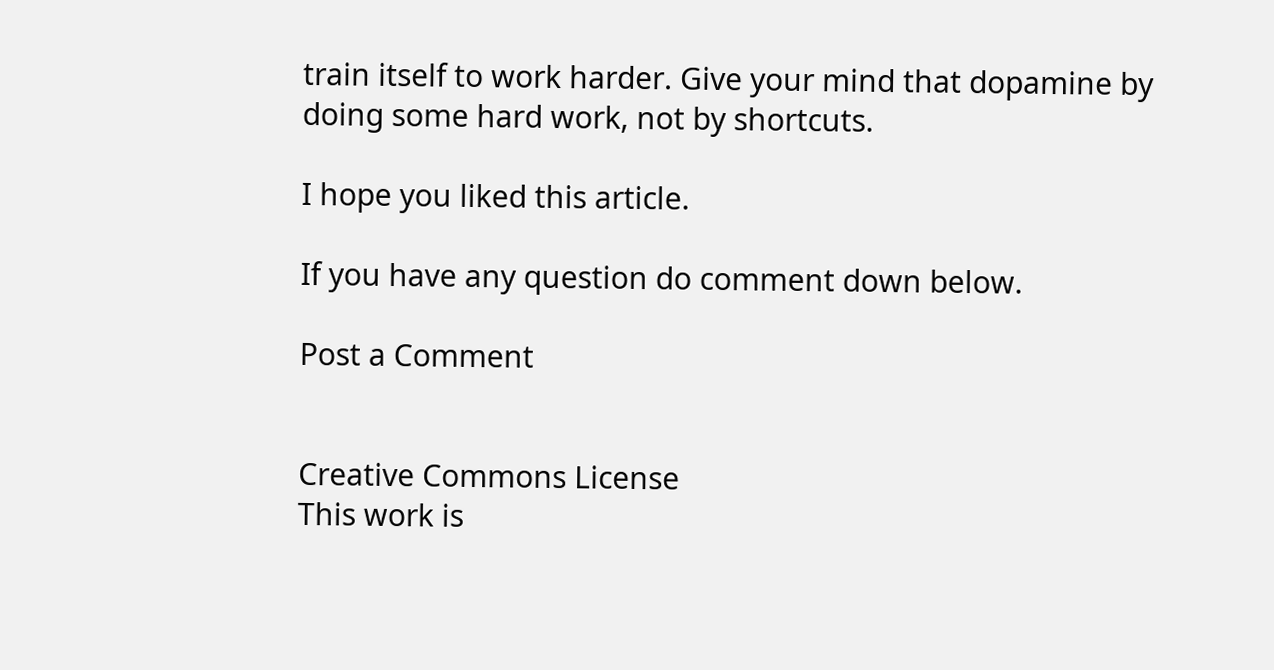train itself to work harder. Give your mind that dopamine by doing some hard work, not by shortcuts.

I hope you liked this article.

If you have any question do comment down below.

Post a Comment


Creative Commons License
This work is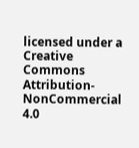licensed under a Creative Commons Attribution-NonCommercial 4.0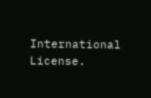International License.